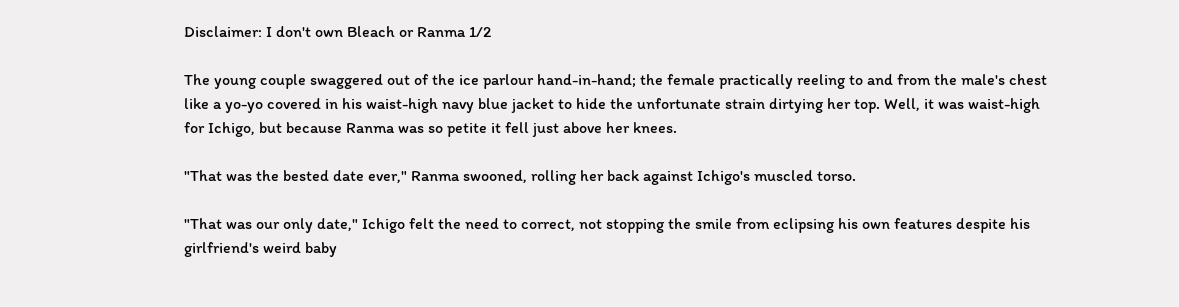Disclaimer: I don't own Bleach or Ranma 1/2

The young couple swaggered out of the ice parlour hand-in-hand; the female practically reeling to and from the male's chest like a yo-yo covered in his waist-high navy blue jacket to hide the unfortunate strain dirtying her top. Well, it was waist-high for Ichigo, but because Ranma was so petite it fell just above her knees.

"That was the bested date ever," Ranma swooned, rolling her back against Ichigo's muscled torso.

"That was our only date," Ichigo felt the need to correct, not stopping the smile from eclipsing his own features despite his girlfriend's weird baby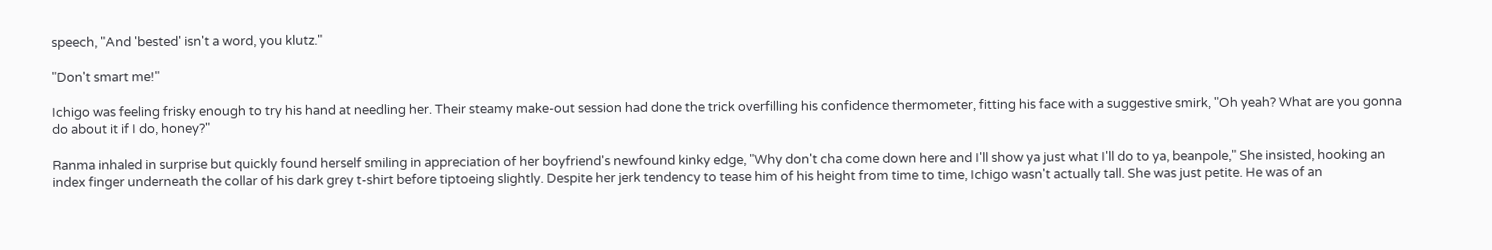speech, "And 'bested' isn't a word, you klutz."

"Don't smart me!"

Ichigo was feeling frisky enough to try his hand at needling her. Their steamy make-out session had done the trick overfilling his confidence thermometer, fitting his face with a suggestive smirk, "Oh yeah? What are you gonna do about it if I do, honey?"

Ranma inhaled in surprise but quickly found herself smiling in appreciation of her boyfriend's newfound kinky edge, "Why don't cha come down here and I'll show ya just what I'll do to ya, beanpole," She insisted, hooking an index finger underneath the collar of his dark grey t-shirt before tiptoeing slightly. Despite her jerk tendency to tease him of his height from time to time, Ichigo wasn't actually tall. She was just petite. He was of an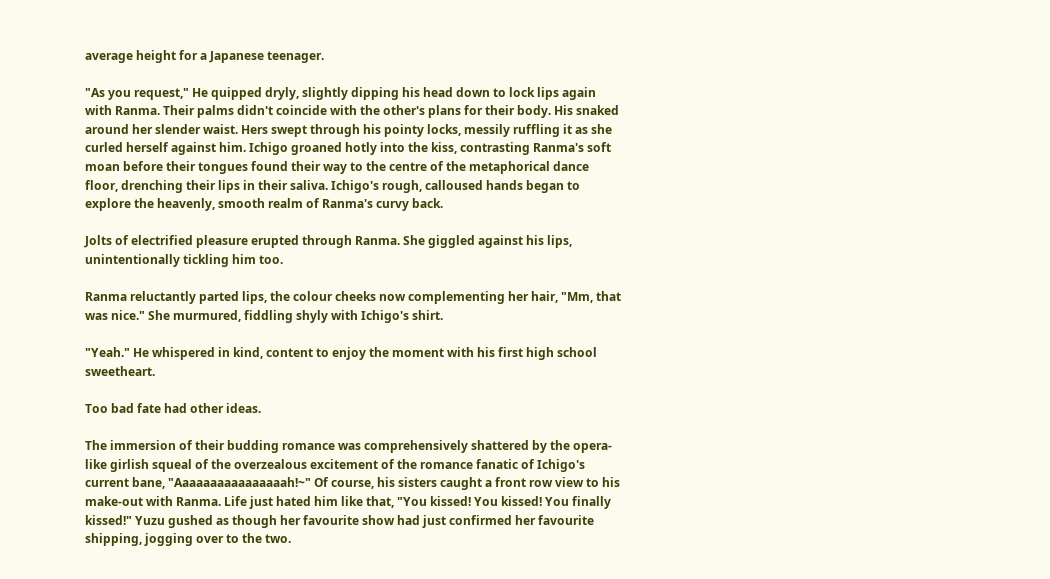average height for a Japanese teenager.

"As you request," He quipped dryly, slightly dipping his head down to lock lips again with Ranma. Their palms didn't coincide with the other's plans for their body. His snaked around her slender waist. Hers swept through his pointy locks, messily ruffling it as she curled herself against him. Ichigo groaned hotly into the kiss, contrasting Ranma's soft moan before their tongues found their way to the centre of the metaphorical dance floor, drenching their lips in their saliva. Ichigo's rough, calloused hands began to explore the heavenly, smooth realm of Ranma's curvy back.

Jolts of electrified pleasure erupted through Ranma. She giggled against his lips, unintentionally tickling him too.

Ranma reluctantly parted lips, the colour cheeks now complementing her hair, "Mm, that was nice." She murmured, fiddling shyly with Ichigo's shirt.

"Yeah." He whispered in kind, content to enjoy the moment with his first high school sweetheart.

Too bad fate had other ideas.

The immersion of their budding romance was comprehensively shattered by the opera-like girlish squeal of the overzealous excitement of the romance fanatic of Ichigo's current bane, "Aaaaaaaaaaaaaaaah!~" Of course, his sisters caught a front row view to his make-out with Ranma. Life just hated him like that, "You kissed! You kissed! You finally kissed!" Yuzu gushed as though her favourite show had just confirmed her favourite shipping, jogging over to the two.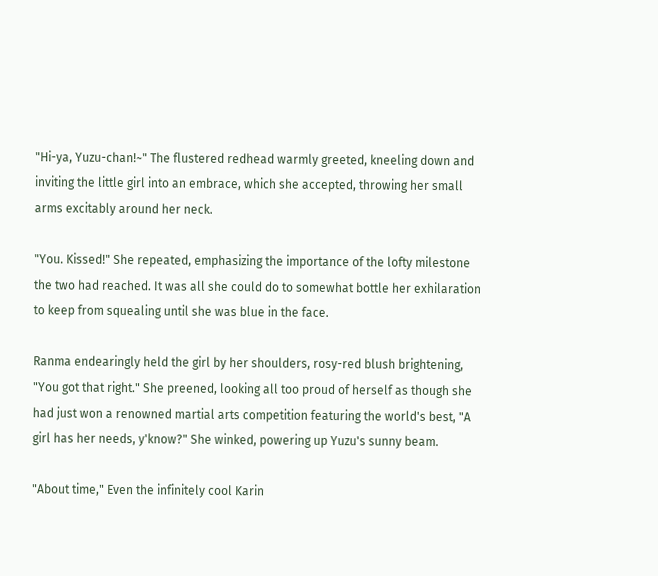"Hi-ya, Yuzu-chan!~" The flustered redhead warmly greeted, kneeling down and inviting the little girl into an embrace, which she accepted, throwing her small arms excitably around her neck.

"You. Kissed!" She repeated, emphasizing the importance of the lofty milestone the two had reached. It was all she could do to somewhat bottle her exhilaration to keep from squealing until she was blue in the face.

Ranma endearingly held the girl by her shoulders, rosy-red blush brightening, "You got that right." She preened, looking all too proud of herself as though she had just won a renowned martial arts competition featuring the world's best, "A girl has her needs, y'know?" She winked, powering up Yuzu's sunny beam.

"About time," Even the infinitely cool Karin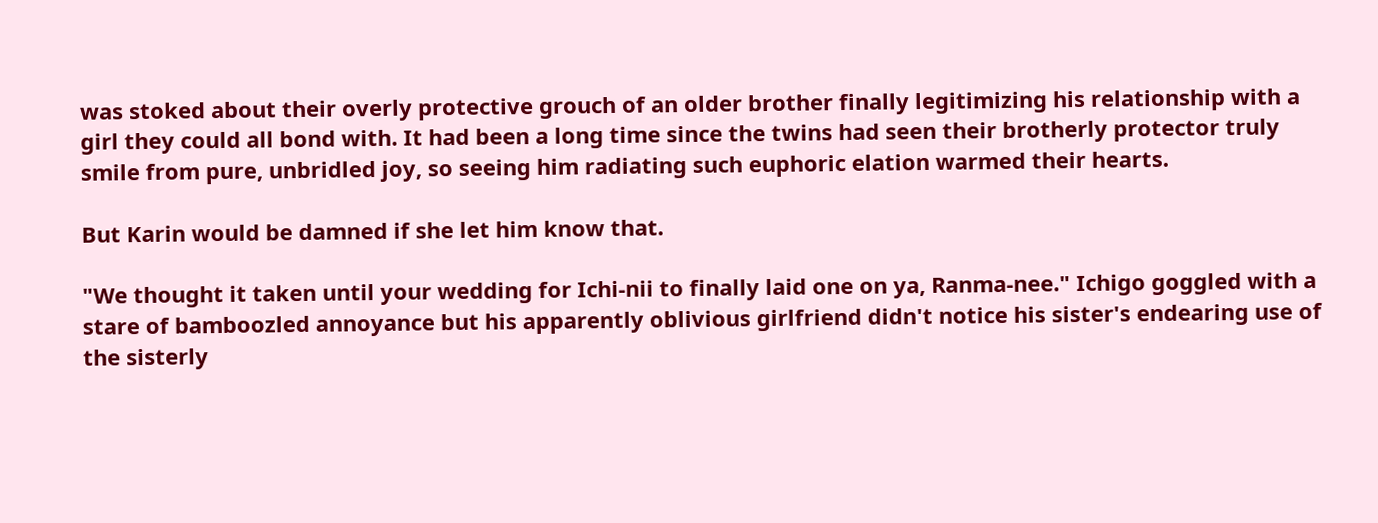was stoked about their overly protective grouch of an older brother finally legitimizing his relationship with a girl they could all bond with. It had been a long time since the twins had seen their brotherly protector truly smile from pure, unbridled joy, so seeing him radiating such euphoric elation warmed their hearts.

But Karin would be damned if she let him know that.

"We thought it taken until your wedding for Ichi-nii to finally laid one on ya, Ranma-nee." Ichigo goggled with a stare of bamboozled annoyance but his apparently oblivious girlfriend didn't notice his sister's endearing use of the sisterly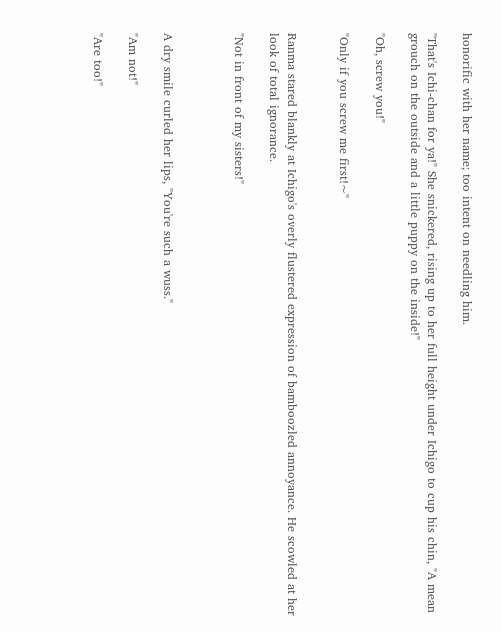honorific with her name; too intent on needling him.

"That's Ichi-chan for ya!" She snickered, rising up to her full height under Ichigo to cup his chin, "A mean grouch on the outside and a little puppy on the inside!"

"Oh, screw you!"

"Only if you screw me first!~"


Ranma stared blankly at Ichigo's overly flustered expression of bamboozled annoyance. He scowled at her look of total ignorance.

"Not in front of my sisters!"



A dry smile curled her lips, "You're such a wuss."

"Am not!"

"Are too!"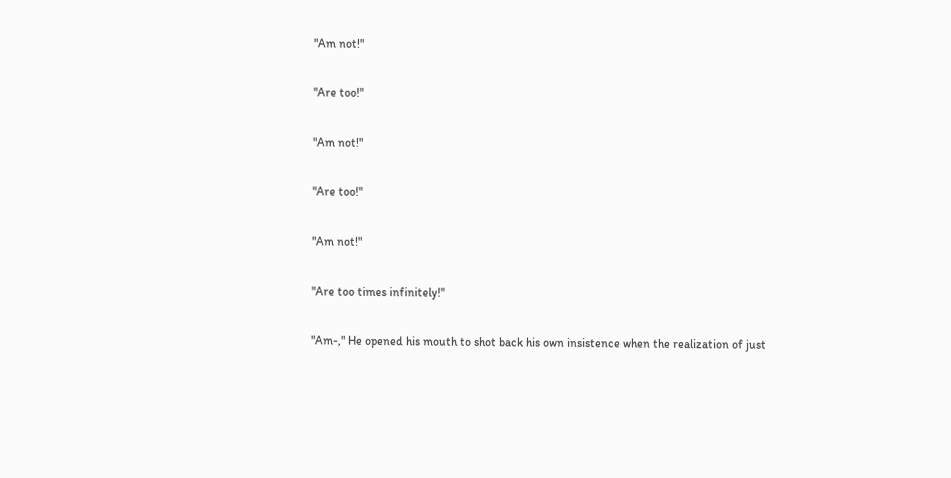"Am not!"

"Are too!"

"Am not!"

"Are too!"

"Am not!"

"Are too times infinitely!"

"Am-," He opened his mouth to shot back his own insistence when the realization of just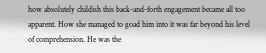how absolutely childish this back-and-forth engagement became all too apparent. How she managed to goad him into it was far beyond his level of comprehension. He was the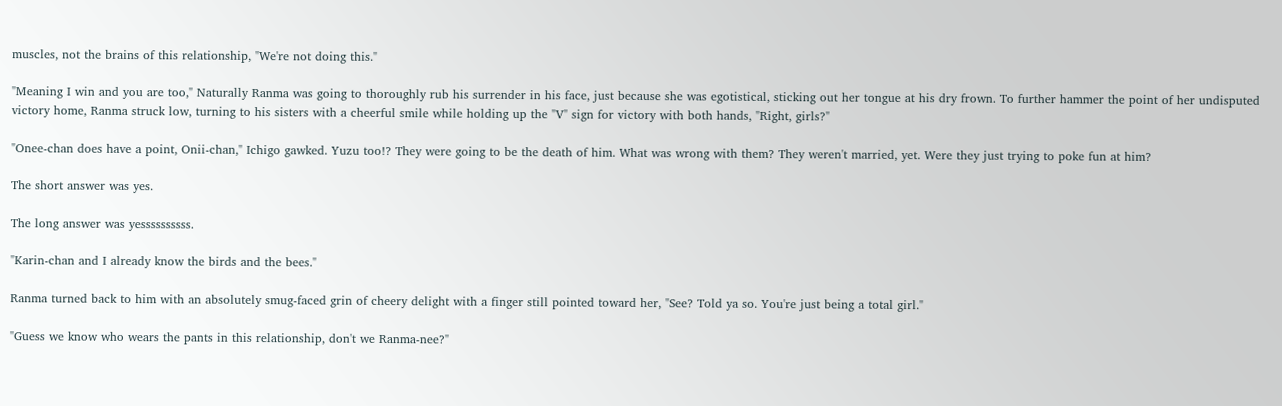muscles, not the brains of this relationship, "We're not doing this."

"Meaning I win and you are too," Naturally Ranma was going to thoroughly rub his surrender in his face, just because she was egotistical, sticking out her tongue at his dry frown. To further hammer the point of her undisputed victory home, Ranma struck low, turning to his sisters with a cheerful smile while holding up the "V" sign for victory with both hands, "Right, girls?"

"Onee-chan does have a point, Onii-chan," Ichigo gawked. Yuzu too!? They were going to be the death of him. What was wrong with them? They weren't married, yet. Were they just trying to poke fun at him?

The short answer was yes.

The long answer was yessssssssss.

"Karin-chan and I already know the birds and the bees."

Ranma turned back to him with an absolutely smug-faced grin of cheery delight with a finger still pointed toward her, "See? Told ya so. You're just being a total girl."

"Guess we know who wears the pants in this relationship, don't we Ranma-nee?"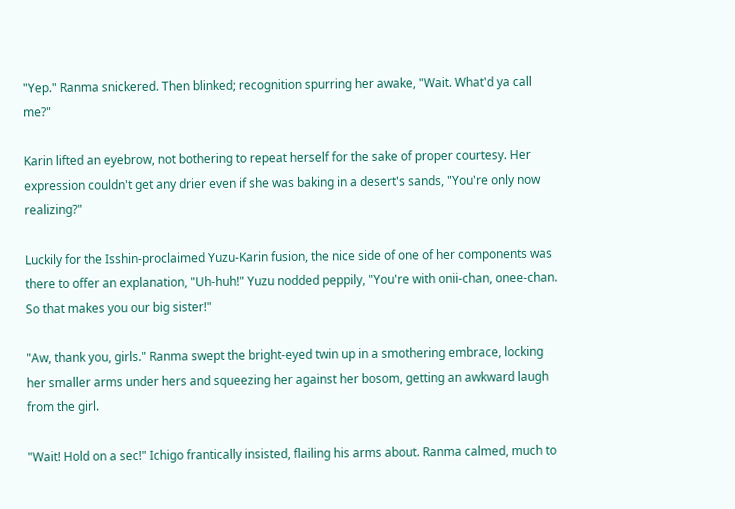"Yep." Ranma snickered. Then blinked; recognition spurring her awake, "Wait. What'd ya call me?"

Karin lifted an eyebrow, not bothering to repeat herself for the sake of proper courtesy. Her expression couldn't get any drier even if she was baking in a desert's sands, "You're only now realizing?"

Luckily for the Isshin-proclaimed Yuzu-Karin fusion, the nice side of one of her components was there to offer an explanation, "Uh-huh!" Yuzu nodded peppily, "You're with onii-chan, onee-chan. So that makes you our big sister!"

"Aw, thank you, girls." Ranma swept the bright-eyed twin up in a smothering embrace, locking her smaller arms under hers and squeezing her against her bosom, getting an awkward laugh from the girl.

"Wait! Hold on a sec!" Ichigo frantically insisted, flailing his arms about. Ranma calmed, much to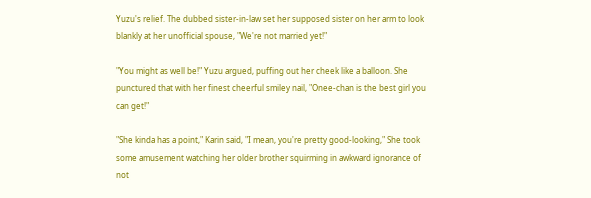Yuzu's relief. The dubbed sister-in-law set her supposed sister on her arm to look blankly at her unofficial spouse, "We're not married yet!"

"You might as well be!" Yuzu argued, puffing out her cheek like a balloon. She punctured that with her finest cheerful smiley nail, "Onee-chan is the best girl you can get!"

"She kinda has a point," Karin said, "I mean, you're pretty good-looking," She took some amusement watching her older brother squirming in awkward ignorance of not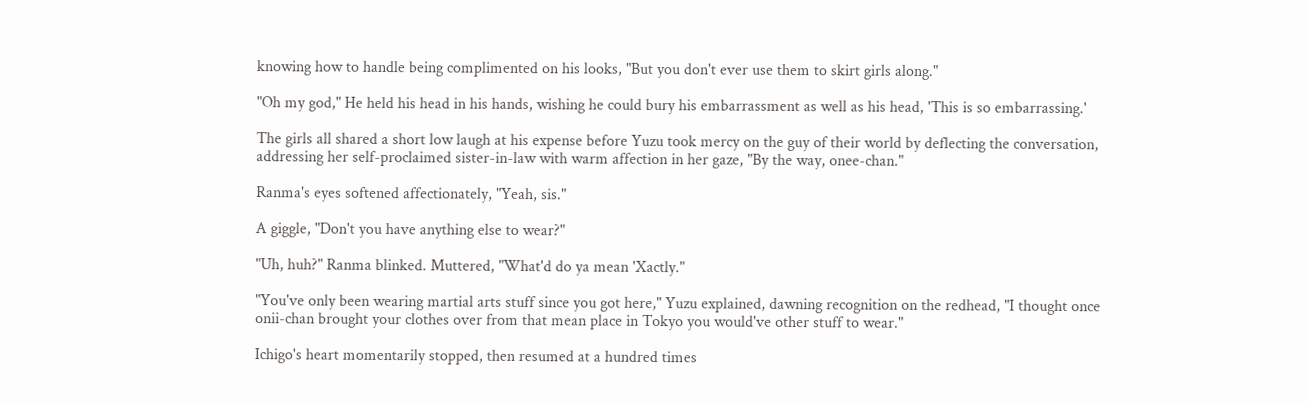knowing how to handle being complimented on his looks, "But you don't ever use them to skirt girls along."

"Oh my god," He held his head in his hands, wishing he could bury his embarrassment as well as his head, 'This is so embarrassing.'

The girls all shared a short low laugh at his expense before Yuzu took mercy on the guy of their world by deflecting the conversation, addressing her self-proclaimed sister-in-law with warm affection in her gaze, "By the way, onee-chan."

Ranma's eyes softened affectionately, "Yeah, sis."

A giggle, "Don't you have anything else to wear?"

"Uh, huh?" Ranma blinked. Muttered, "What'd do ya mean 'Xactly."

"You've only been wearing martial arts stuff since you got here," Yuzu explained, dawning recognition on the redhead, "I thought once onii-chan brought your clothes over from that mean place in Tokyo you would've other stuff to wear."

Ichigo's heart momentarily stopped, then resumed at a hundred times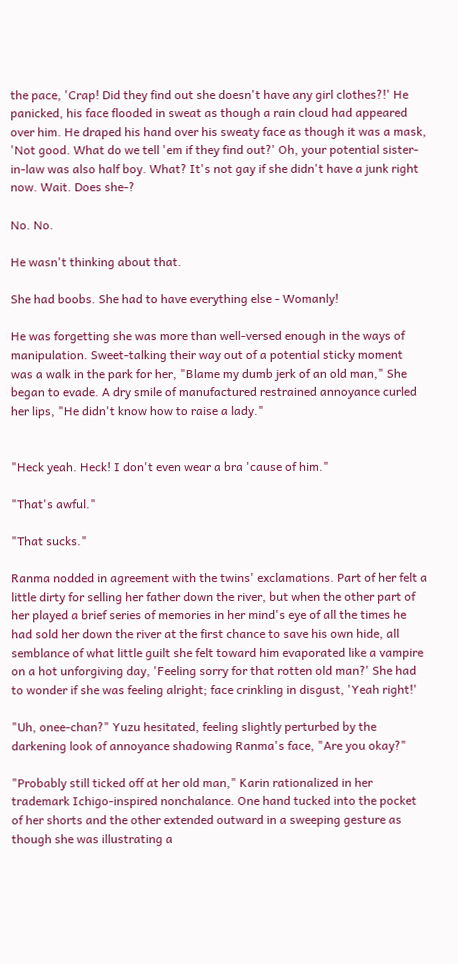the pace, 'Crap! Did they find out she doesn't have any girl clothes?!' He panicked, his face flooded in sweat as though a rain cloud had appeared over him. He draped his hand over his sweaty face as though it was a mask, 'Not good. What do we tell 'em if they find out?' Oh, your potential sister-in-law was also half boy. What? It's not gay if she didn't have a junk right now. Wait. Does she-?

No. No.

He wasn't thinking about that.

She had boobs. She had to have everything else - Womanly!

He was forgetting she was more than well-versed enough in the ways of manipulation. Sweet-talking their way out of a potential sticky moment was a walk in the park for her, "Blame my dumb jerk of an old man," She began to evade. A dry smile of manufactured restrained annoyance curled her lips, "He didn't know how to raise a lady."


"Heck yeah. Heck! I don't even wear a bra 'cause of him."

"That's awful."

"That sucks."

Ranma nodded in agreement with the twins' exclamations. Part of her felt a little dirty for selling her father down the river, but when the other part of her played a brief series of memories in her mind's eye of all the times he had sold her down the river at the first chance to save his own hide, all semblance of what little guilt she felt toward him evaporated like a vampire on a hot unforgiving day, 'Feeling sorry for that rotten old man?' She had to wonder if she was feeling alright; face crinkling in disgust, 'Yeah right!'

"Uh, onee-chan?" Yuzu hesitated, feeling slightly perturbed by the darkening look of annoyance shadowing Ranma's face, "Are you okay?"

"Probably still ticked off at her old man," Karin rationalized in her trademark Ichigo-inspired nonchalance. One hand tucked into the pocket of her shorts and the other extended outward in a sweeping gesture as though she was illustrating a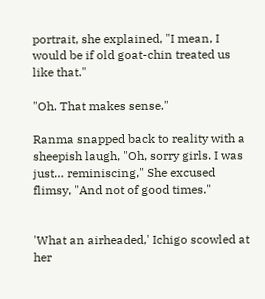portrait, she explained, "I mean, I would be if old goat-chin treated us like that."

"Oh. That makes sense."

Ranma snapped back to reality with a sheepish laugh, "Oh, sorry girls. I was just… reminiscing," She excused flimsy, "And not of good times."


'What an airheaded,' Ichigo scowled at her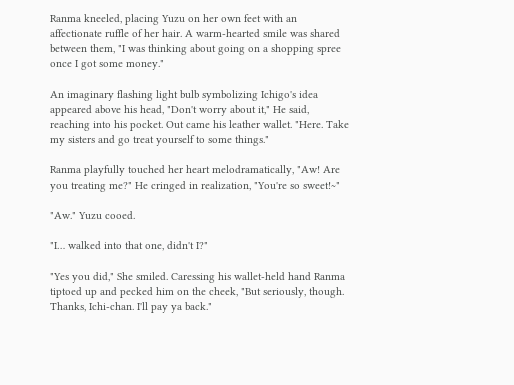Ranma kneeled, placing Yuzu on her own feet with an affectionate ruffle of her hair. A warm-hearted smile was shared between them, "I was thinking about going on a shopping spree once I got some money."

An imaginary flashing light bulb symbolizing Ichigo's idea appeared above his head, "Don't worry about it," He said, reaching into his pocket. Out came his leather wallet. "Here. Take my sisters and go treat yourself to some things."

Ranma playfully touched her heart melodramatically, "Aw! Are you treating me?" He cringed in realization, "You're so sweet!~"

"Aw." Yuzu cooed.

"I… walked into that one, didn't I?"

"Yes you did," She smiled. Caressing his wallet-held hand Ranma tiptoed up and pecked him on the cheek, "But seriously, though. Thanks, Ichi-chan. I'll pay ya back."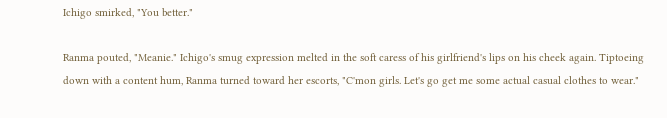Ichigo smirked, "You better."

Ranma pouted, "Meanie." Ichigo's smug expression melted in the soft caress of his girlfriend's lips on his cheek again. Tiptoeing down with a content hum, Ranma turned toward her escorts, "C'mon girls. Let's go get me some actual casual clothes to wear."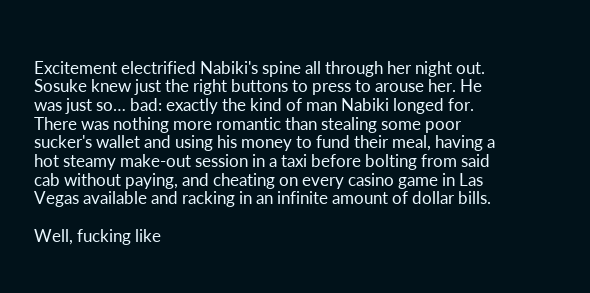Excitement electrified Nabiki's spine all through her night out. Sosuke knew just the right buttons to press to arouse her. He was just so… bad: exactly the kind of man Nabiki longed for. There was nothing more romantic than stealing some poor sucker's wallet and using his money to fund their meal, having a hot steamy make-out session in a taxi before bolting from said cab without paying, and cheating on every casino game in Las Vegas available and racking in an infinite amount of dollar bills.

Well, fucking like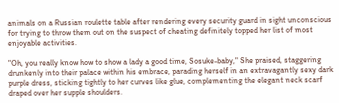animals on a Russian roulette table after rendering every security guard in sight unconscious for trying to throw them out on the suspect of cheating definitely topped her list of most enjoyable activities.

"Oh, you really know how to show a lady a good time, Sosuke-baby," She praised, staggering drunkenly into their palace within his embrace, parading herself in an extravagantly sexy dark purple dress, sticking tightly to her curves like glue, complementing the elegant neck scarf draped over her supple shoulders.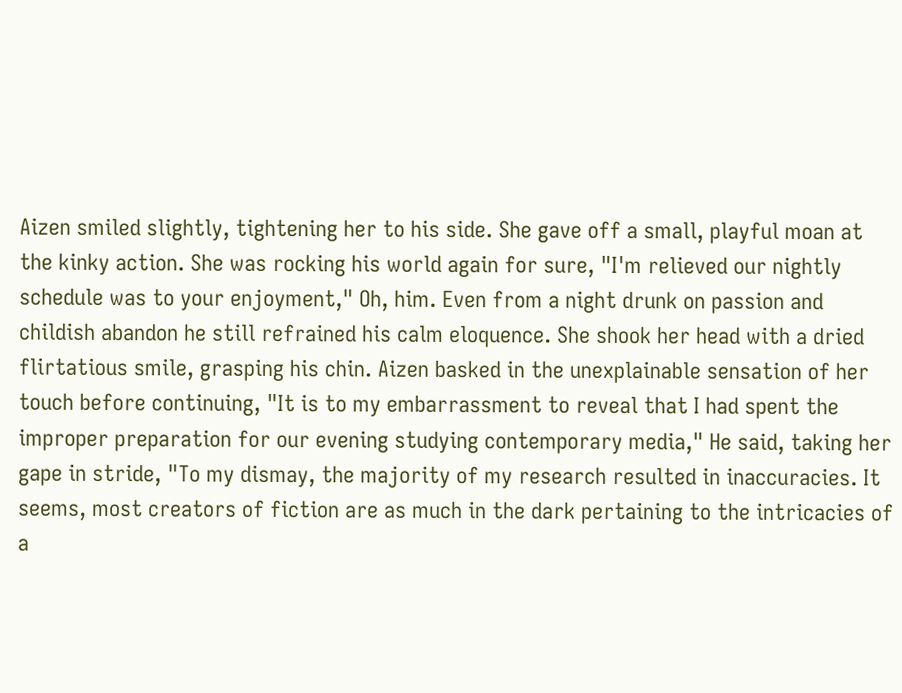Aizen smiled slightly, tightening her to his side. She gave off a small, playful moan at the kinky action. She was rocking his world again for sure, "I'm relieved our nightly schedule was to your enjoyment," Oh, him. Even from a night drunk on passion and childish abandon he still refrained his calm eloquence. She shook her head with a dried flirtatious smile, grasping his chin. Aizen basked in the unexplainable sensation of her touch before continuing, "It is to my embarrassment to reveal that I had spent the improper preparation for our evening studying contemporary media," He said, taking her gape in stride, "To my dismay, the majority of my research resulted in inaccuracies. It seems, most creators of fiction are as much in the dark pertaining to the intricacies of a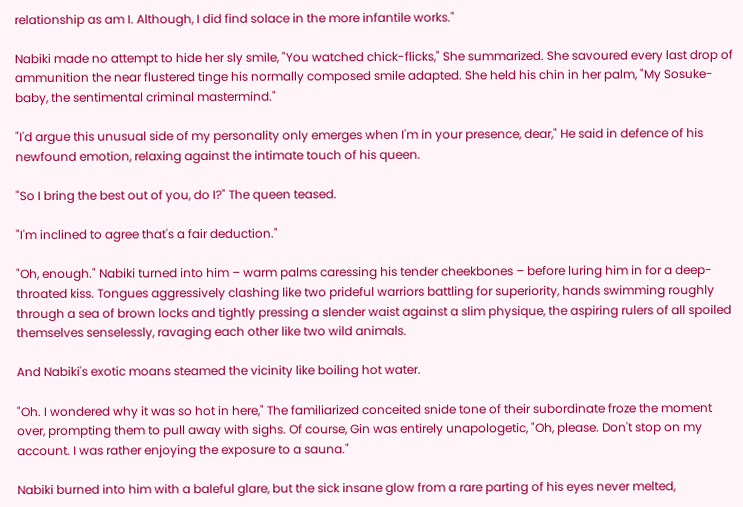relationship as am I. Although, I did find solace in the more infantile works."

Nabiki made no attempt to hide her sly smile, "You watched chick-flicks," She summarized. She savoured every last drop of ammunition the near flustered tinge his normally composed smile adapted. She held his chin in her palm, "My Sosuke-baby, the sentimental criminal mastermind."

"I'd argue this unusual side of my personality only emerges when I'm in your presence, dear," He said in defence of his newfound emotion, relaxing against the intimate touch of his queen.

"So I bring the best out of you, do I?" The queen teased.

"I'm inclined to agree that's a fair deduction."

"Oh, enough." Nabiki turned into him – warm palms caressing his tender cheekbones – before luring him in for a deep-throated kiss. Tongues aggressively clashing like two prideful warriors battling for superiority, hands swimming roughly through a sea of brown locks and tightly pressing a slender waist against a slim physique, the aspiring rulers of all spoiled themselves senselessly, ravaging each other like two wild animals.

And Nabiki's exotic moans steamed the vicinity like boiling hot water.

"Oh. I wondered why it was so hot in here," The familiarized conceited snide tone of their subordinate froze the moment over, prompting them to pull away with sighs. Of course, Gin was entirely unapologetic, "Oh, please. Don't stop on my account. I was rather enjoying the exposure to a sauna."

Nabiki burned into him with a baleful glare, but the sick insane glow from a rare parting of his eyes never melted,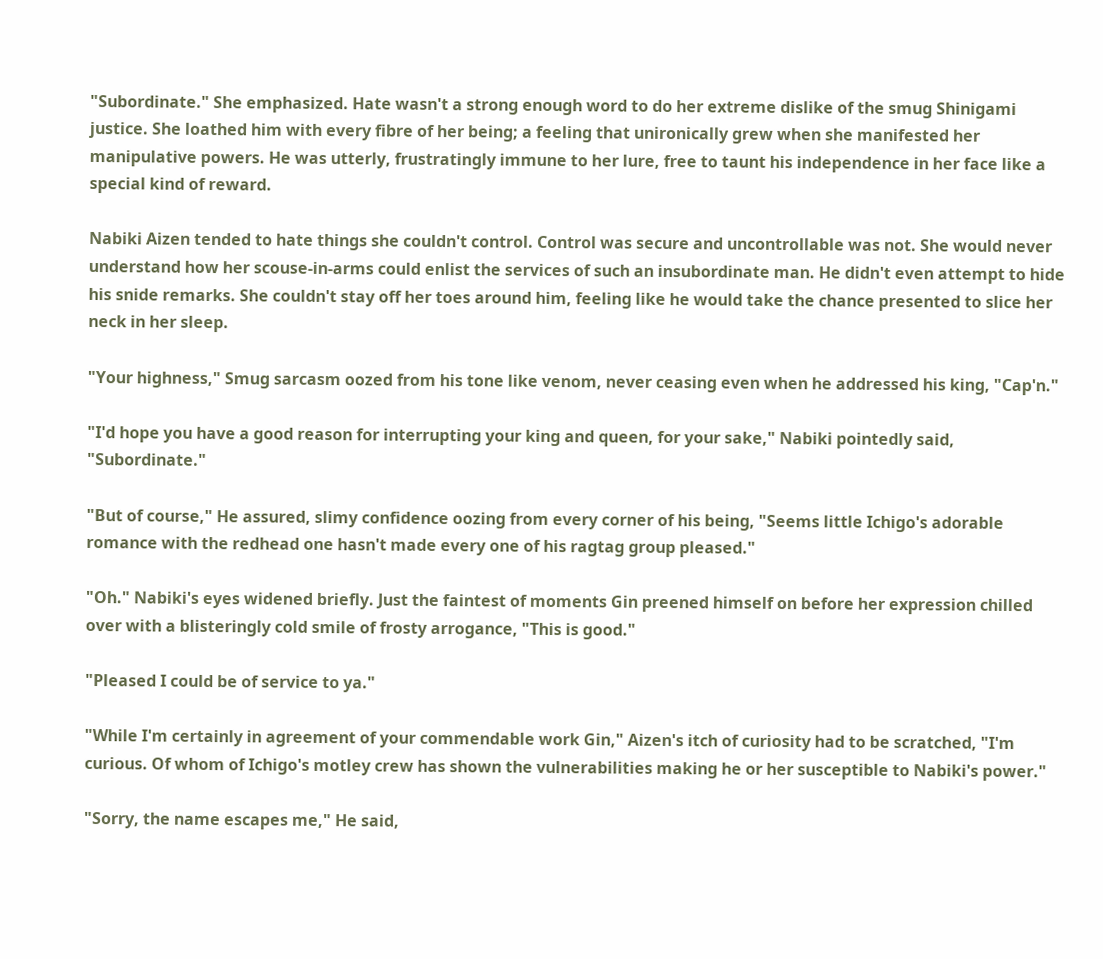"Subordinate." She emphasized. Hate wasn't a strong enough word to do her extreme dislike of the smug Shinigami justice. She loathed him with every fibre of her being; a feeling that unironically grew when she manifested her manipulative powers. He was utterly, frustratingly immune to her lure, free to taunt his independence in her face like a special kind of reward.

Nabiki Aizen tended to hate things she couldn't control. Control was secure and uncontrollable was not. She would never understand how her scouse-in-arms could enlist the services of such an insubordinate man. He didn't even attempt to hide his snide remarks. She couldn't stay off her toes around him, feeling like he would take the chance presented to slice her neck in her sleep.

"Your highness," Smug sarcasm oozed from his tone like venom, never ceasing even when he addressed his king, "Cap'n."

"I'd hope you have a good reason for interrupting your king and queen, for your sake," Nabiki pointedly said, "Subordinate."

"But of course," He assured, slimy confidence oozing from every corner of his being, "Seems little Ichigo's adorable romance with the redhead one hasn't made every one of his ragtag group pleased."

"Oh." Nabiki's eyes widened briefly. Just the faintest of moments Gin preened himself on before her expression chilled over with a blisteringly cold smile of frosty arrogance, "This is good."

"Pleased I could be of service to ya."

"While I'm certainly in agreement of your commendable work Gin," Aizen's itch of curiosity had to be scratched, "I'm curious. Of whom of Ichigo's motley crew has shown the vulnerabilities making he or her susceptible to Nabiki's power."

"Sorry, the name escapes me," He said,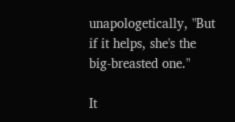unapologetically, "But if it helps, she's the big-breasted one."

It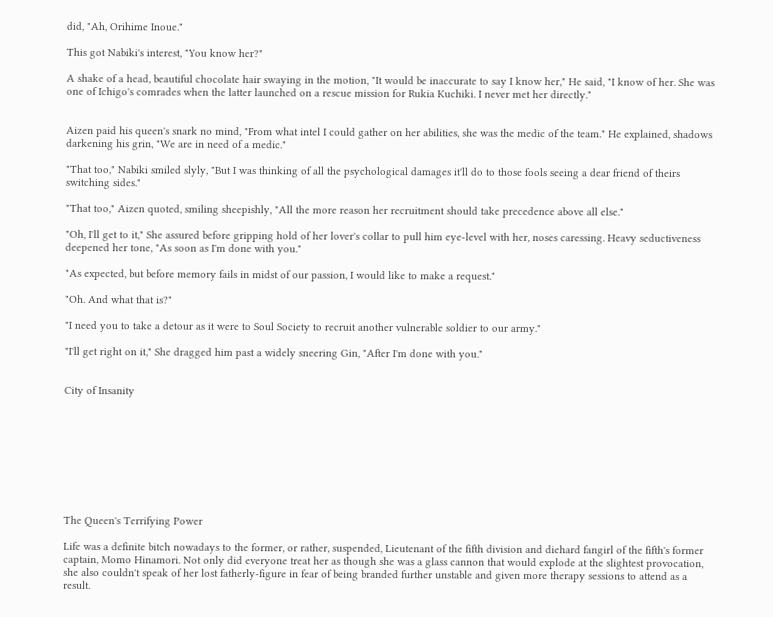did, "Ah, Orihime Inoue."

This got Nabiki's interest, "You know her?"

A shake of a head, beautiful chocolate hair swaying in the motion, "It would be inaccurate to say I know her," He said, "I know of her. She was one of Ichigo's comrades when the latter launched on a rescue mission for Rukia Kuchiki. I never met her directly."


Aizen paid his queen's snark no mind, "From what intel I could gather on her abilities, she was the medic of the team." He explained, shadows darkening his grin, "We are in need of a medic."

"That too," Nabiki smiled slyly, "But I was thinking of all the psychological damages it'll do to those fools seeing a dear friend of theirs switching sides."

"That too," Aizen quoted, smiling sheepishly, "All the more reason her recruitment should take precedence above all else."

"Oh, I'll get to it," She assured before gripping hold of her lover's collar to pull him eye-level with her, noses caressing. Heavy seductiveness deepened her tone, "As soon as I'm done with you."

"As expected, but before memory fails in midst of our passion, I would like to make a request."

"Oh. And what that is?"

"I need you to take a detour as it were to Soul Society to recruit another vulnerable soldier to our army."

"I'll get right on it," She dragged him past a widely sneering Gin, "After I'm done with you."


City of Insanity









The Queen's Terrifying Power

Life was a definite bitch nowadays to the former, or rather, suspended, Lieutenant of the fifth division and diehard fangirl of the fifth's former captain, Momo Hinamori. Not only did everyone treat her as though she was a glass cannon that would explode at the slightest provocation, she also couldn't speak of her lost fatherly-figure in fear of being branded further unstable and given more therapy sessions to attend as a result.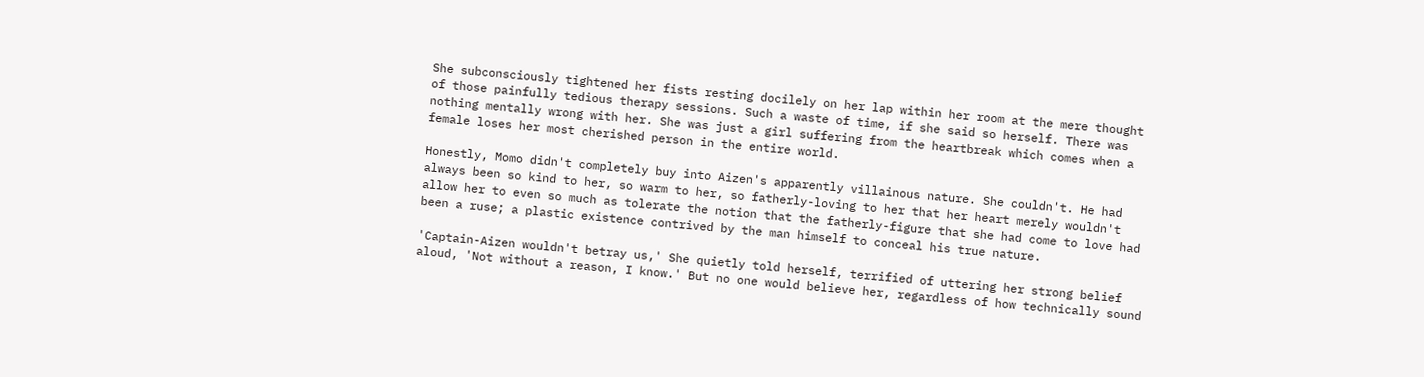She subconsciously tightened her fists resting docilely on her lap within her room at the mere thought of those painfully tedious therapy sessions. Such a waste of time, if she said so herself. There was nothing mentally wrong with her. She was just a girl suffering from the heartbreak which comes when a female loses her most cherished person in the entire world.

Honestly, Momo didn't completely buy into Aizen's apparently villainous nature. She couldn't. He had always been so kind to her, so warm to her, so fatherly-loving to her that her heart merely wouldn't allow her to even so much as tolerate the notion that the fatherly-figure that she had come to love had been a ruse; a plastic existence contrived by the man himself to conceal his true nature.

'Captain-Aizen wouldn't betray us,' She quietly told herself, terrified of uttering her strong belief aloud, 'Not without a reason, I know.' But no one would believe her, regardless of how technically sound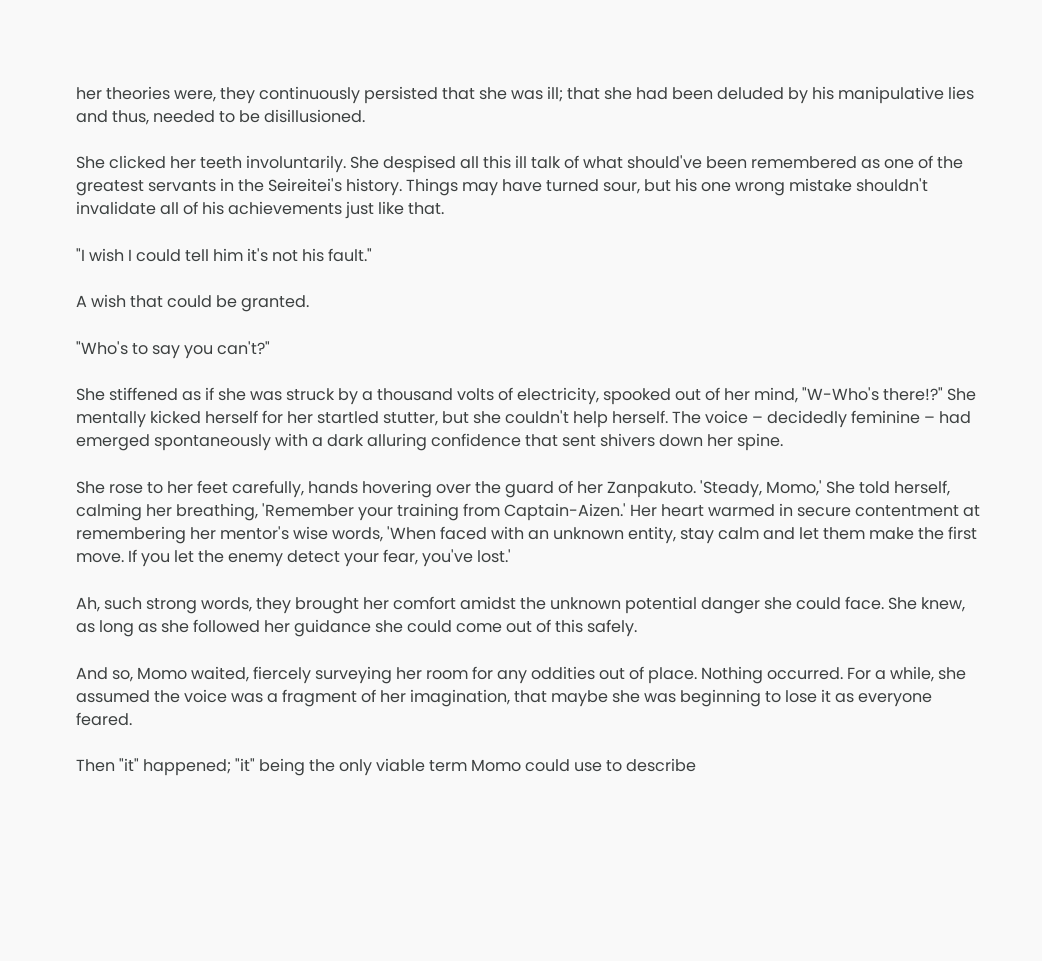her theories were, they continuously persisted that she was ill; that she had been deluded by his manipulative lies and thus, needed to be disillusioned.

She clicked her teeth involuntarily. She despised all this ill talk of what should've been remembered as one of the greatest servants in the Seireitei's history. Things may have turned sour, but his one wrong mistake shouldn't invalidate all of his achievements just like that.

"I wish I could tell him it's not his fault."

A wish that could be granted.

"Who's to say you can't?"

She stiffened as if she was struck by a thousand volts of electricity, spooked out of her mind, "W-Who's there!?" She mentally kicked herself for her startled stutter, but she couldn't help herself. The voice – decidedly feminine – had emerged spontaneously with a dark alluring confidence that sent shivers down her spine.

She rose to her feet carefully, hands hovering over the guard of her Zanpakuto. 'Steady, Momo,' She told herself, calming her breathing, 'Remember your training from Captain-Aizen.' Her heart warmed in secure contentment at remembering her mentor's wise words, 'When faced with an unknown entity, stay calm and let them make the first move. If you let the enemy detect your fear, you've lost.'

Ah, such strong words, they brought her comfort amidst the unknown potential danger she could face. She knew, as long as she followed her guidance she could come out of this safely.

And so, Momo waited, fiercely surveying her room for any oddities out of place. Nothing occurred. For a while, she assumed the voice was a fragment of her imagination, that maybe she was beginning to lose it as everyone feared.

Then "it" happened; "it" being the only viable term Momo could use to describe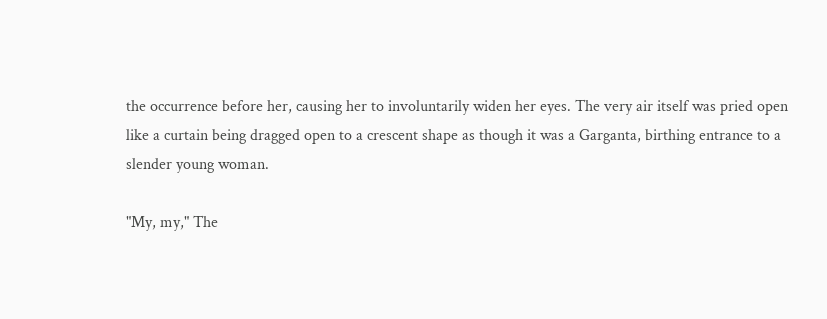the occurrence before her, causing her to involuntarily widen her eyes. The very air itself was pried open like a curtain being dragged open to a crescent shape as though it was a Garganta, birthing entrance to a slender young woman.

"My, my," The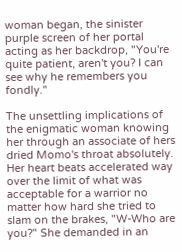woman began, the sinister purple screen of her portal acting as her backdrop, "You're quite patient, aren't you? I can see why he remembers you fondly."

The unsettling implications of the enigmatic woman knowing her through an associate of hers dried Momo's throat absolutely. Her heart beats accelerated way over the limit of what was acceptable for a warrior no matter how hard she tried to slam on the brakes, "W-Who are you?" She demanded in an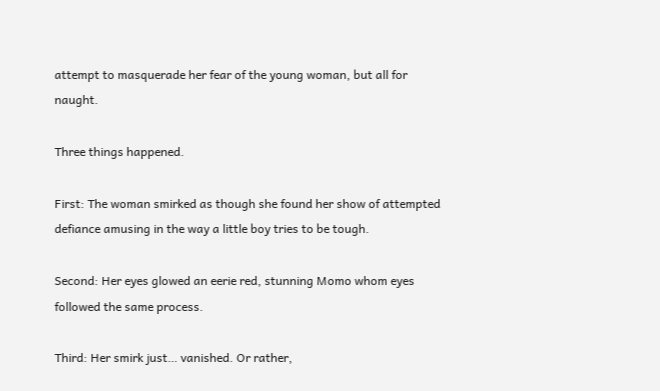attempt to masquerade her fear of the young woman, but all for naught.

Three things happened.

First: The woman smirked as though she found her show of attempted defiance amusing in the way a little boy tries to be tough.

Second: Her eyes glowed an eerie red, stunning Momo whom eyes followed the same process.

Third: Her smirk just… vanished. Or rather,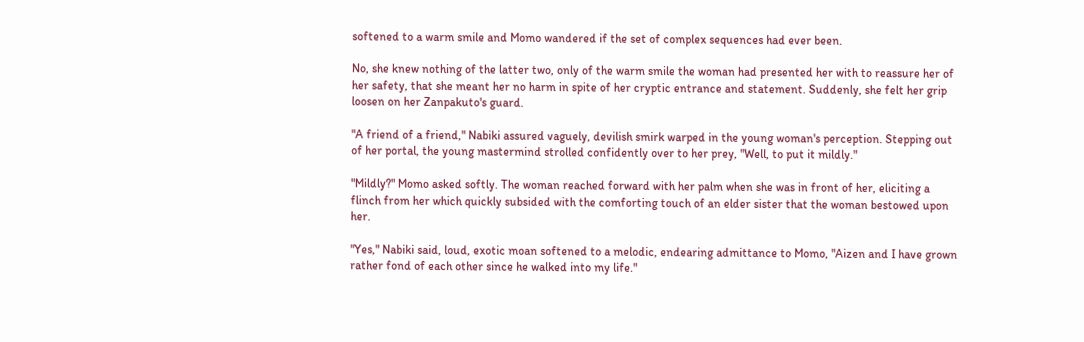softened to a warm smile and Momo wandered if the set of complex sequences had ever been.

No, she knew nothing of the latter two, only of the warm smile the woman had presented her with to reassure her of her safety, that she meant her no harm in spite of her cryptic entrance and statement. Suddenly, she felt her grip loosen on her Zanpakuto's guard.

"A friend of a friend," Nabiki assured vaguely, devilish smirk warped in the young woman's perception. Stepping out of her portal, the young mastermind strolled confidently over to her prey, "Well, to put it mildly."

"Mildly?" Momo asked softly. The woman reached forward with her palm when she was in front of her, eliciting a flinch from her which quickly subsided with the comforting touch of an elder sister that the woman bestowed upon her.

"Yes," Nabiki said, loud, exotic moan softened to a melodic, endearing admittance to Momo, "Aizen and I have grown rather fond of each other since he walked into my life."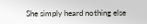She simply heard nothing else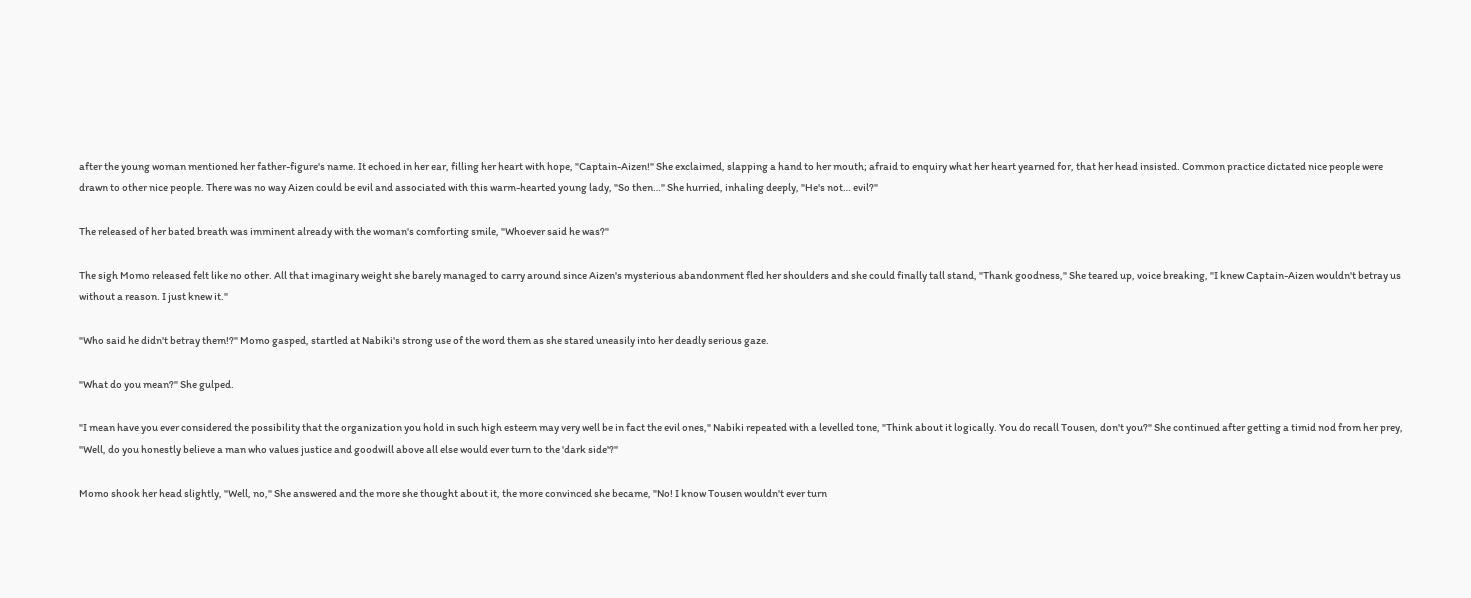after the young woman mentioned her father-figure's name. It echoed in her ear, filling her heart with hope, "Captain-Aizen!" She exclaimed, slapping a hand to her mouth; afraid to enquiry what her heart yearned for, that her head insisted. Common practice dictated nice people were drawn to other nice people. There was no way Aizen could be evil and associated with this warm-hearted young lady, "So then…" She hurried, inhaling deeply, "He's not… evil?"

The released of her bated breath was imminent already with the woman's comforting smile, "Whoever said he was?"

The sigh Momo released felt like no other. All that imaginary weight she barely managed to carry around since Aizen's mysterious abandonment fled her shoulders and she could finally tall stand, "Thank goodness," She teared up, voice breaking, "I knew Captain-Aizen wouldn't betray us without a reason. I just knew it."

"Who said he didn't betray them!?" Momo gasped, startled at Nabiki's strong use of the word them as she stared uneasily into her deadly serious gaze.

"What do you mean?" She gulped.

"I mean have you ever considered the possibility that the organization you hold in such high esteem may very well be in fact the evil ones," Nabiki repeated with a levelled tone, "Think about it logically. You do recall Tousen, don't you?" She continued after getting a timid nod from her prey, "Well, do you honestly believe a man who values justice and goodwill above all else would ever turn to the 'dark side'?"

Momo shook her head slightly, "Well, no," She answered and the more she thought about it, the more convinced she became, "No! I know Tousen wouldn't ever turn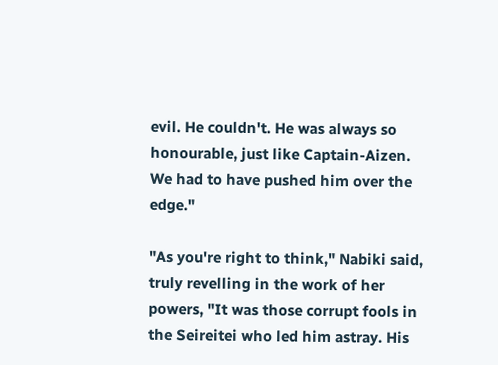evil. He couldn't. He was always so honourable, just like Captain-Aizen. We had to have pushed him over the edge."

"As you're right to think," Nabiki said, truly revelling in the work of her powers, "It was those corrupt fools in the Seireitei who led him astray. His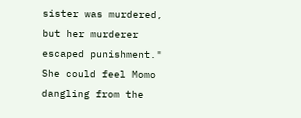sister was murdered, but her murderer escaped punishment." She could feel Momo dangling from the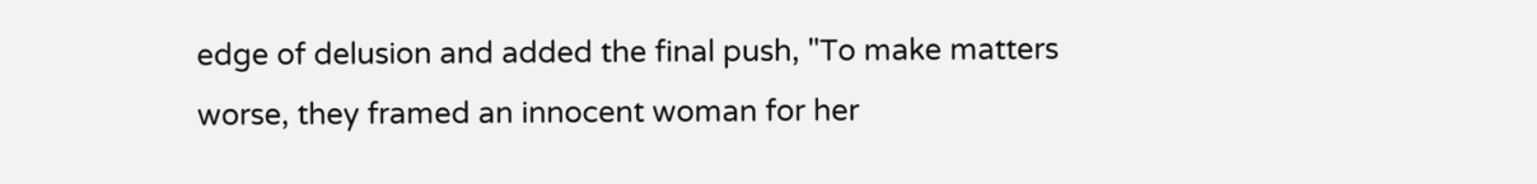edge of delusion and added the final push, "To make matters worse, they framed an innocent woman for her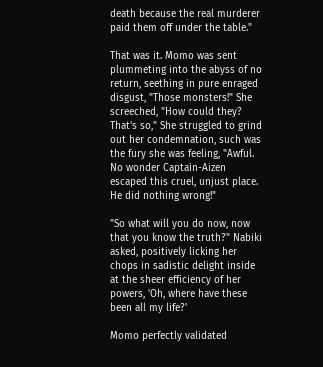death because the real murderer paid them off under the table."

That was it. Momo was sent plummeting into the abyss of no return, seething in pure enraged disgust, "Those monsters!" She screeched, "How could they? That's so," She struggled to grind out her condemnation, such was the fury she was feeling, "Awful. No wonder Captain-Aizen escaped this cruel, unjust place. He did nothing wrong!"

"So what will you do now, now that you know the truth?" Nabiki asked, positively licking her chops in sadistic delight inside at the sheer efficiency of her powers, 'Oh, where have these been all my life?'

Momo perfectly validated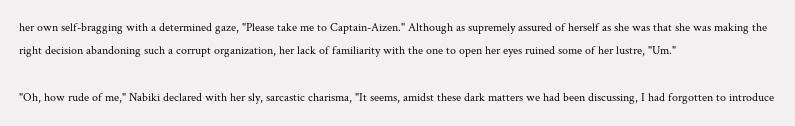her own self-bragging with a determined gaze, "Please take me to Captain-Aizen." Although as supremely assured of herself as she was that she was making the right decision abandoning such a corrupt organization, her lack of familiarity with the one to open her eyes ruined some of her lustre, "Um."

"Oh, how rude of me," Nabiki declared with her sly, sarcastic charisma, "It seems, amidst these dark matters we had been discussing, I had forgotten to introduce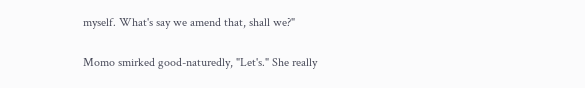myself. What's say we amend that, shall we?"

Momo smirked good-naturedly, "Let's." She really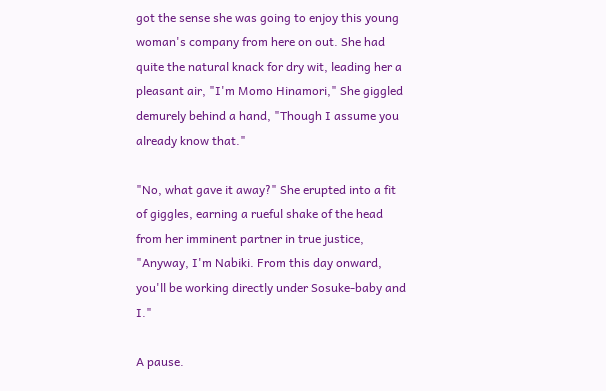got the sense she was going to enjoy this young woman's company from here on out. She had quite the natural knack for dry wit, leading her a pleasant air, "I'm Momo Hinamori," She giggled demurely behind a hand, "Though I assume you already know that."

"No, what gave it away?" She erupted into a fit of giggles, earning a rueful shake of the head from her imminent partner in true justice, "Anyway, I'm Nabiki. From this day onward, you'll be working directly under Sosuke-baby and I."

A pause.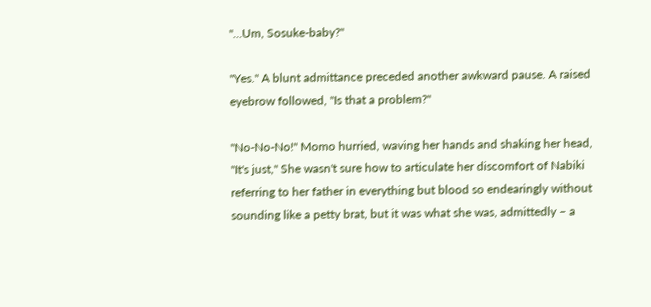"…Um, Sosuke-baby?"

"Yes." A blunt admittance preceded another awkward pause. A raised eyebrow followed, "Is that a problem?"

"No-No-No!" Momo hurried, waving her hands and shaking her head, "It's just," She wasn't sure how to articulate her discomfort of Nabiki referring to her father in everything but blood so endearingly without sounding like a petty brat, but it was what she was, admittedly – a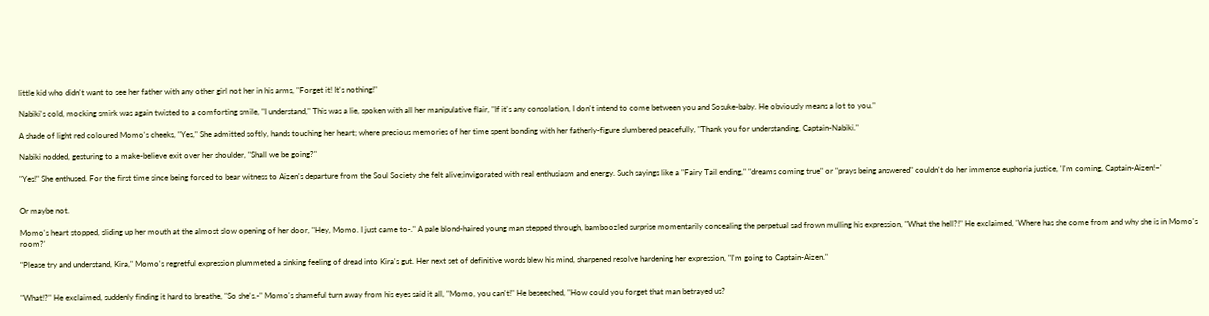little kid who didn't want to see her father with any other girl not her in his arms, "Forget it! It's nothing!"

Nabiki's cold, mocking smirk was again twisted to a comforting smile, "I understand," This was a lie, spoken with all her manipulative flair, "If it's any consolation, I don't intend to come between you and Sosuke-baby. He obviously means a lot to you."

A shade of light red coloured Momo's cheeks, "Yes," She admitted softly, hands touching her heart; where precious memories of her time spent bonding with her fatherly-figure slumbered peacefully, "Thank you for understanding, Captain-Nabiki."

Nabiki nodded, gesturing to a make-believe exit over her shoulder, "Shall we be going?"

"Yes!" She enthused. For the first time since being forced to bear witness to Aizen's departure from the Soul Society she felt alive;invigorated with real enthusiasm and energy. Such sayings like a "Fairy Tail ending," "dreams coming true" or "prays being answered" couldn't do her immense euphoria justice, 'I'm coming, Captain-Aizen!~'


Or maybe not.

Momo's heart stopped, sliding up her mouth at the almost slow opening of her door, "Hey, Momo. I just came to-." A pale blond-haired young man stepped through, bamboozled surprise momentarily concealing the perpetual sad frown mulling his expression, "What the hell?!" He exclaimed, 'Where has she come from and why she is in Momo's room?'

"Please try and understand, Kira," Momo's regretful expression plummeted a sinking feeling of dread into Kira's gut. Her next set of definitive words blew his mind, sharpened resolve hardening her expression, "I'm going to Captain-Aizen."


"What!?" He exclaimed, suddenly finding it hard to breathe, "So she's.-" Momo's shameful turn away from his eyes said it all, "Momo, you can't!" He beseeched, "How could you forget that man betrayed us?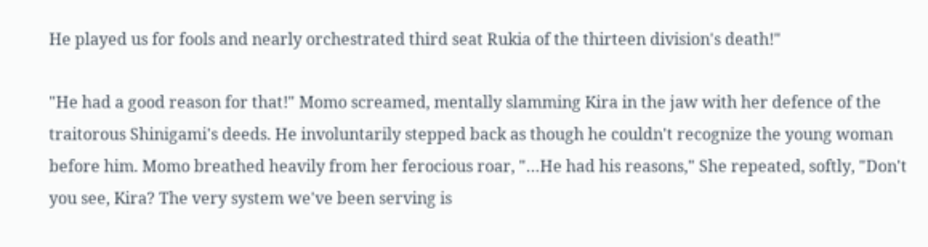He played us for fools and nearly orchestrated third seat Rukia of the thirteen division's death!"

"He had a good reason for that!" Momo screamed, mentally slamming Kira in the jaw with her defence of the traitorous Shinigami's deeds. He involuntarily stepped back as though he couldn't recognize the young woman before him. Momo breathed heavily from her ferocious roar, "…He had his reasons," She repeated, softly, "Don't you see, Kira? The very system we've been serving is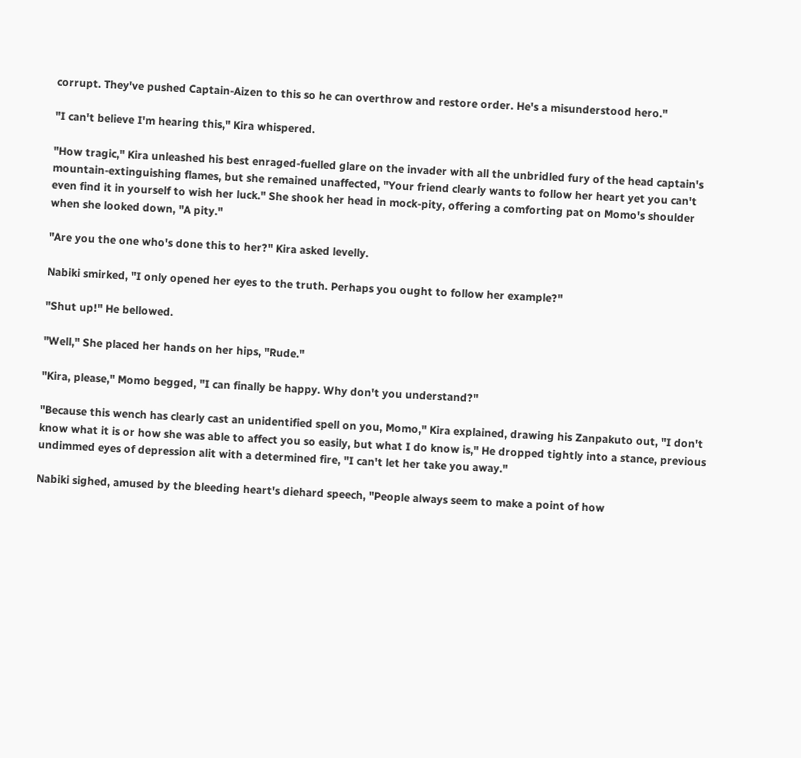corrupt. They've pushed Captain-Aizen to this so he can overthrow and restore order. He's a misunderstood hero."

"I can't believe I'm hearing this," Kira whispered.

"How tragic," Kira unleashed his best enraged-fuelled glare on the invader with all the unbridled fury of the head captain's mountain-extinguishing flames, but she remained unaffected, "Your friend clearly wants to follow her heart yet you can't even find it in yourself to wish her luck." She shook her head in mock-pity, offering a comforting pat on Momo's shoulder when she looked down, "A pity."

"Are you the one who's done this to her?" Kira asked levelly.

Nabiki smirked, "I only opened her eyes to the truth. Perhaps you ought to follow her example?"

"Shut up!" He bellowed.

"Well," She placed her hands on her hips, "Rude."

"Kira, please," Momo begged, "I can finally be happy. Why don't you understand?"

"Because this wench has clearly cast an unidentified spell on you, Momo," Kira explained, drawing his Zanpakuto out, "I don't know what it is or how she was able to affect you so easily, but what I do know is," He dropped tightly into a stance, previous undimmed eyes of depression alit with a determined fire, "I can't let her take you away."

Nabiki sighed, amused by the bleeding heart's diehard speech, "People always seem to make a point of how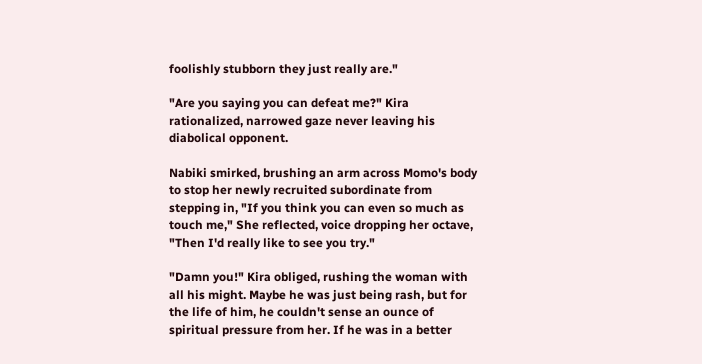foolishly stubborn they just really are."

"Are you saying you can defeat me?" Kira rationalized, narrowed gaze never leaving his diabolical opponent.

Nabiki smirked, brushing an arm across Momo's body to stop her newly recruited subordinate from stepping in, "If you think you can even so much as touch me," She reflected, voice dropping her octave, "Then I'd really like to see you try."

"Damn you!" Kira obliged, rushing the woman with all his might. Maybe he was just being rash, but for the life of him, he couldn't sense an ounce of spiritual pressure from her. If he was in a better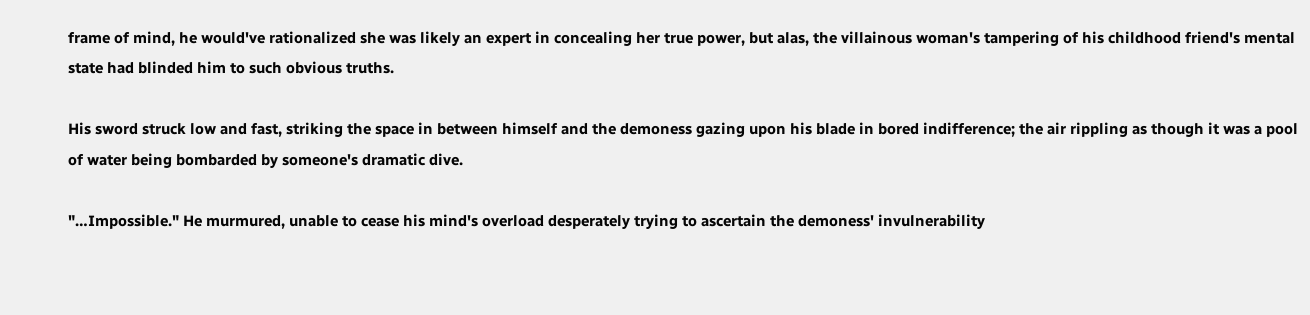frame of mind, he would've rationalized she was likely an expert in concealing her true power, but alas, the villainous woman's tampering of his childhood friend's mental state had blinded him to such obvious truths.

His sword struck low and fast, striking the space in between himself and the demoness gazing upon his blade in bored indifference; the air rippling as though it was a pool of water being bombarded by someone's dramatic dive.

"…Impossible." He murmured, unable to cease his mind's overload desperately trying to ascertain the demoness' invulnerability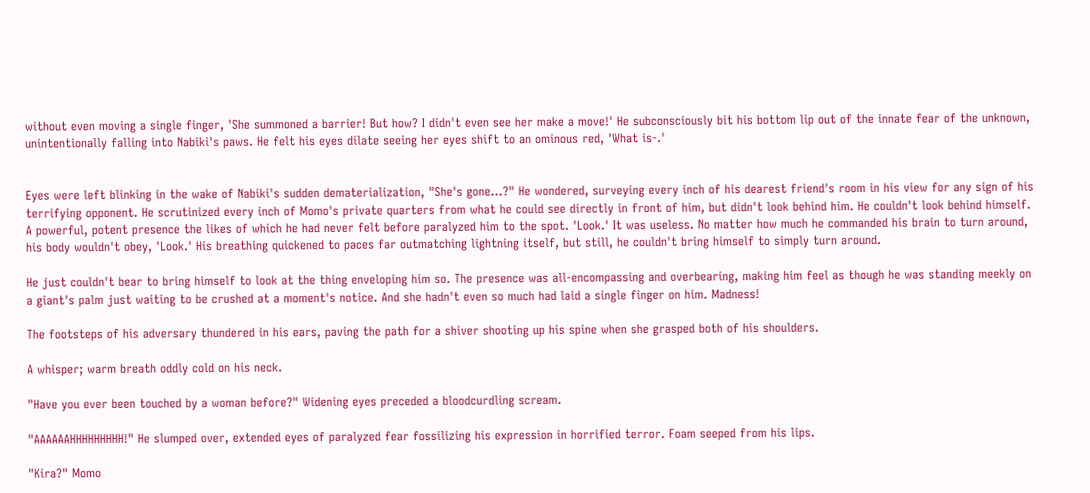without even moving a single finger, 'She summoned a barrier! But how? I didn't even see her make a move!' He subconsciously bit his bottom lip out of the innate fear of the unknown, unintentionally falling into Nabiki's paws. He felt his eyes dilate seeing her eyes shift to an ominous red, 'What is-.'


Eyes were left blinking in the wake of Nabiki's sudden dematerialization, "She's gone…?" He wondered, surveying every inch of his dearest friend's room in his view for any sign of his terrifying opponent. He scrutinized every inch of Momo's private quarters from what he could see directly in front of him, but didn't look behind him. He couldn't look behind himself. A powerful, potent presence the likes of which he had never felt before paralyzed him to the spot. 'Look.' It was useless. No matter how much he commanded his brain to turn around, his body wouldn't obey, 'Look.' His breathing quickened to paces far outmatching lightning itself, but still, he couldn't bring himself to simply turn around.

He just couldn't bear to bring himself to look at the thing enveloping him so. The presence was all-encompassing and overbearing, making him feel as though he was standing meekly on a giant's palm just waiting to be crushed at a moment's notice. And she hadn't even so much had laid a single finger on him. Madness!

The footsteps of his adversary thundered in his ears, paving the path for a shiver shooting up his spine when she grasped both of his shoulders.

A whisper; warm breath oddly cold on his neck.

"Have you ever been touched by a woman before?" Widening eyes preceded a bloodcurdling scream.

"AAAAAAHHHHHHHHH!" He slumped over, extended eyes of paralyzed fear fossilizing his expression in horrified terror. Foam seeped from his lips.

"Kira?" Momo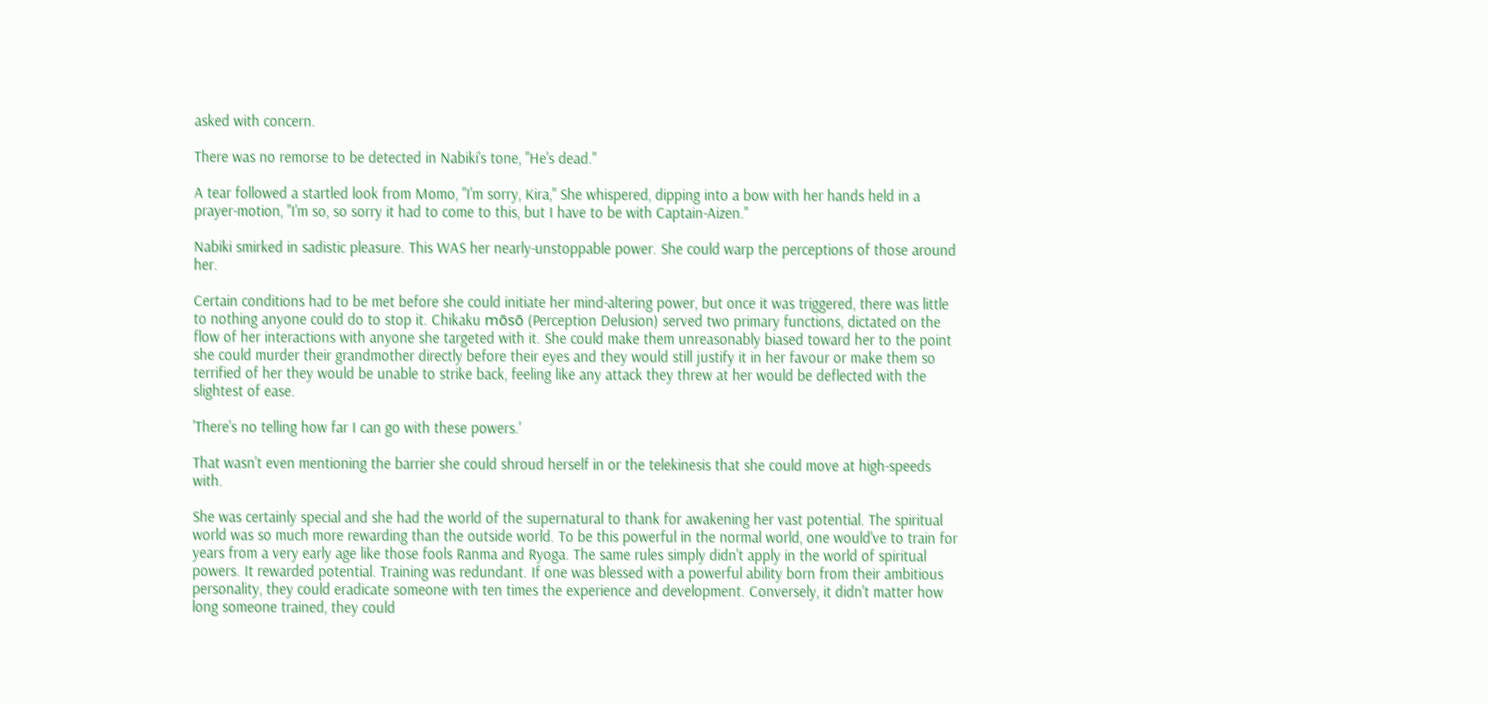asked with concern.

There was no remorse to be detected in Nabiki's tone, "He's dead."

A tear followed a startled look from Momo, "I'm sorry, Kira," She whispered, dipping into a bow with her hands held in a prayer-motion, "I'm so, so sorry it had to come to this, but I have to be with Captain-Aizen."

Nabiki smirked in sadistic pleasure. This WAS her nearly-unstoppable power. She could warp the perceptions of those around her.

Certain conditions had to be met before she could initiate her mind-altering power, but once it was triggered, there was little to nothing anyone could do to stop it. Chikaku mōsō (Perception Delusion) served two primary functions, dictated on the flow of her interactions with anyone she targeted with it. She could make them unreasonably biased toward her to the point she could murder their grandmother directly before their eyes and they would still justify it in her favour or make them so terrified of her they would be unable to strike back, feeling like any attack they threw at her would be deflected with the slightest of ease.

'There's no telling how far I can go with these powers.'

That wasn't even mentioning the barrier she could shroud herself in or the telekinesis that she could move at high-speeds with.

She was certainly special and she had the world of the supernatural to thank for awakening her vast potential. The spiritual world was so much more rewarding than the outside world. To be this powerful in the normal world, one would've to train for years from a very early age like those fools Ranma and Ryoga. The same rules simply didn't apply in the world of spiritual powers. It rewarded potential. Training was redundant. If one was blessed with a powerful ability born from their ambitious personality, they could eradicate someone with ten times the experience and development. Conversely, it didn't matter how long someone trained, they could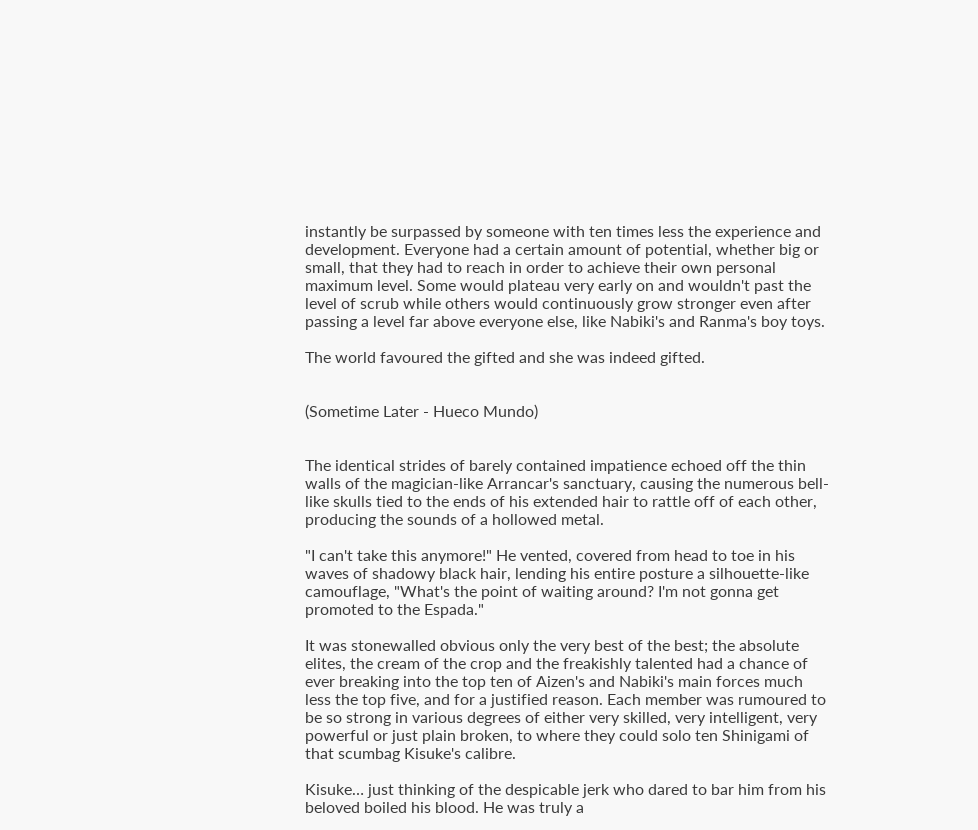instantly be surpassed by someone with ten times less the experience and development. Everyone had a certain amount of potential, whether big or small, that they had to reach in order to achieve their own personal maximum level. Some would plateau very early on and wouldn't past the level of scrub while others would continuously grow stronger even after passing a level far above everyone else, like Nabiki's and Ranma's boy toys.

The world favoured the gifted and she was indeed gifted.


(Sometime Later - Hueco Mundo)


The identical strides of barely contained impatience echoed off the thin walls of the magician-like Arrancar's sanctuary, causing the numerous bell-like skulls tied to the ends of his extended hair to rattle off of each other, producing the sounds of a hollowed metal.

"I can't take this anymore!" He vented, covered from head to toe in his waves of shadowy black hair, lending his entire posture a silhouette-like camouflage, "What's the point of waiting around? I'm not gonna get promoted to the Espada."

It was stonewalled obvious only the very best of the best; the absolute elites, the cream of the crop and the freakishly talented had a chance of ever breaking into the top ten of Aizen's and Nabiki's main forces much less the top five, and for a justified reason. Each member was rumoured to be so strong in various degrees of either very skilled, very intelligent, very powerful or just plain broken, to where they could solo ten Shinigami of that scumbag Kisuke's calibre.

Kisuke… just thinking of the despicable jerk who dared to bar him from his beloved boiled his blood. He was truly a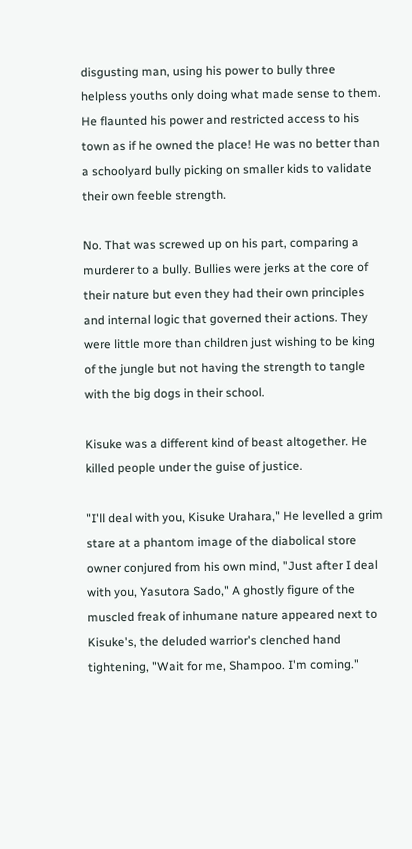disgusting man, using his power to bully three helpless youths only doing what made sense to them. He flaunted his power and restricted access to his town as if he owned the place! He was no better than a schoolyard bully picking on smaller kids to validate their own feeble strength.

No. That was screwed up on his part, comparing a murderer to a bully. Bullies were jerks at the core of their nature but even they had their own principles and internal logic that governed their actions. They were little more than children just wishing to be king of the jungle but not having the strength to tangle with the big dogs in their school.

Kisuke was a different kind of beast altogether. He killed people under the guise of justice.

"I'll deal with you, Kisuke Urahara," He levelled a grim stare at a phantom image of the diabolical store owner conjured from his own mind, "Just after I deal with you, Yasutora Sado," A ghostly figure of the muscled freak of inhumane nature appeared next to Kisuke's, the deluded warrior's clenched hand tightening, "Wait for me, Shampoo. I'm coming."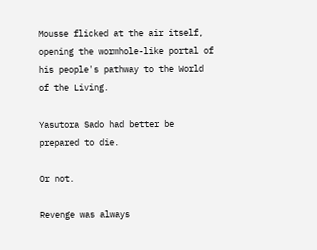Mousse flicked at the air itself, opening the wormhole-like portal of his people's pathway to the World of the Living.

Yasutora Sado had better be prepared to die.

Or not.

Revenge was always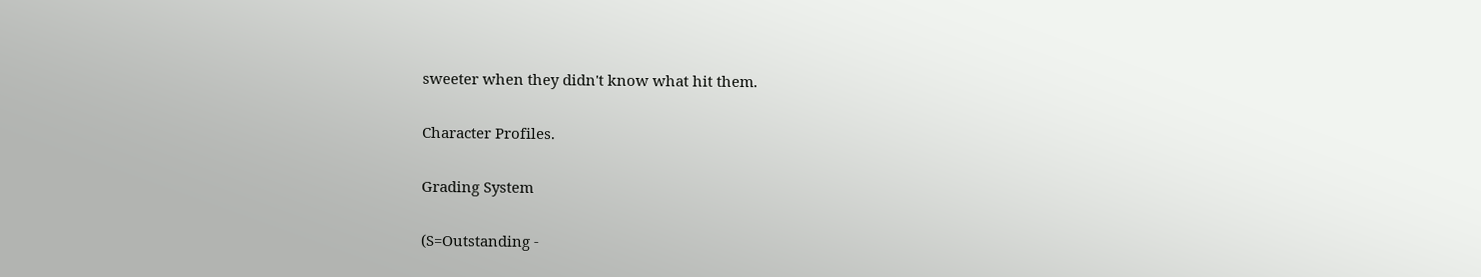sweeter when they didn't know what hit them.

Character Profiles.

Grading System

(S=Outstanding -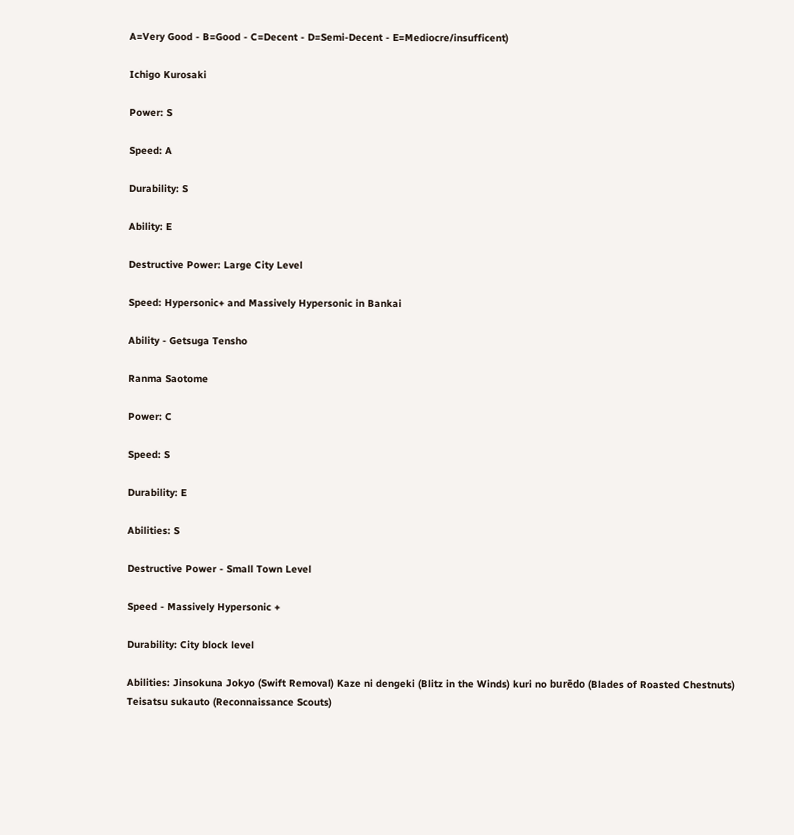A=Very Good - B=Good - C=Decent - D=Semi-Decent - E=Mediocre/insufficent)

Ichigo Kurosaki

Power: S

Speed: A

Durability: S

Ability: E

Destructive Power: Large City Level

Speed: Hypersonic+ and Massively Hypersonic in Bankai

Ability - Getsuga Tensho

Ranma Saotome

Power: C

Speed: S

Durability: E

Abilities: S

Destructive Power - Small Town Level

Speed - Massively Hypersonic +

Durability: City block level

Abilities: Jinsokuna Jokyo (Swift Removal) Kaze ni dengeki (Blitz in the Winds) kuri no burēdo (Blades of Roasted Chestnuts) Teisatsu sukauto (Reconnaissance Scouts)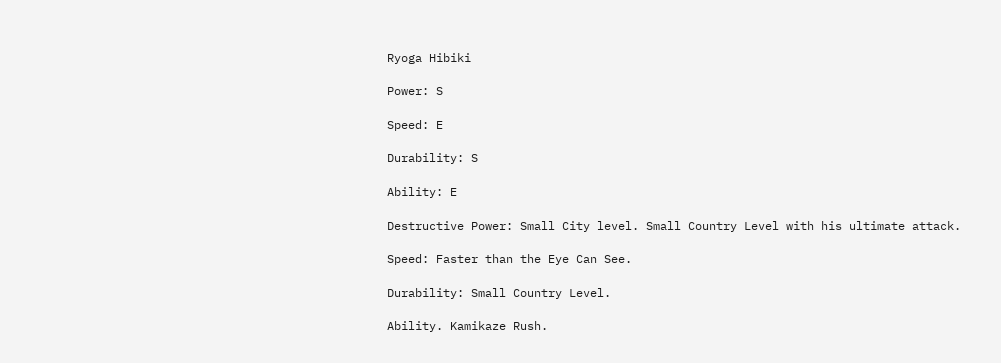Ryoga Hibiki

Power: S

Speed: E

Durability: S

Ability: E

Destructive Power: Small City level. Small Country Level with his ultimate attack.

Speed: Faster than the Eye Can See.

Durability: Small Country Level.

Ability. Kamikaze Rush.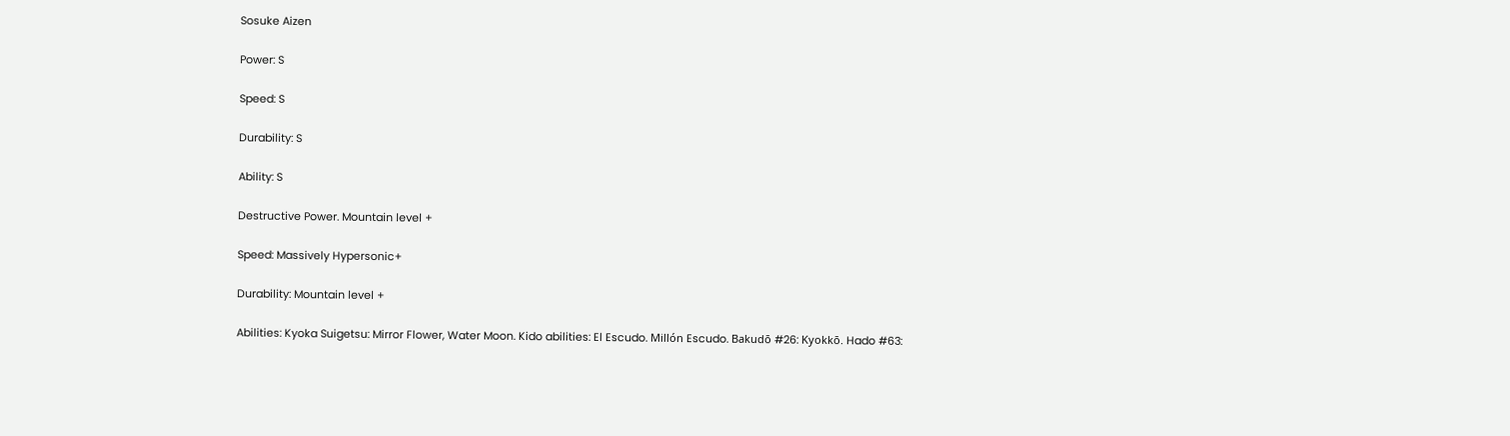Sosuke Aizen

Power: S

Speed: S

Durability: S

Ability: S

Destructive Power. Mountain level +

Speed: Massively Hypersonic+

Durability: Mountain level +

Abilities: Kyoka Suigetsu: Mirror Flower, Water Moon. Kido abilities: El Escudo. Millón Escudo. Bakudō #26: Kyokkō. Hado #63: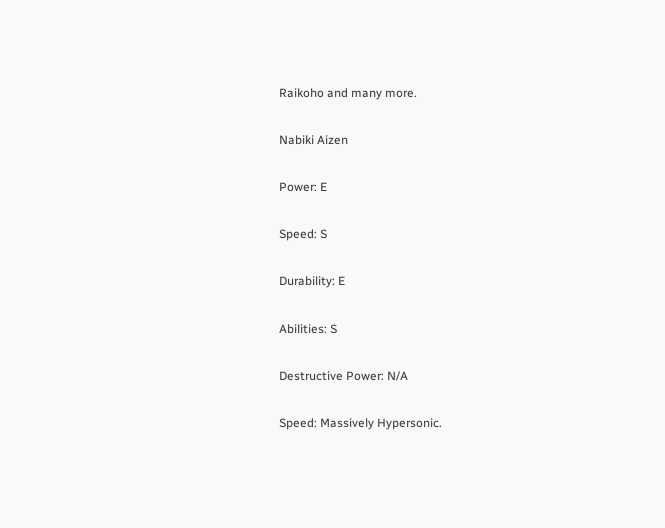Raikoho and many more.

Nabiki Aizen

Power: E

Speed: S

Durability: E

Abilities: S

Destructive Power: N/A

Speed: Massively Hypersonic.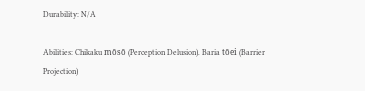Durability: N/A

Abilities: Chikaku mōsō (Perception Delusion). Baria tōei (Barrier Projection)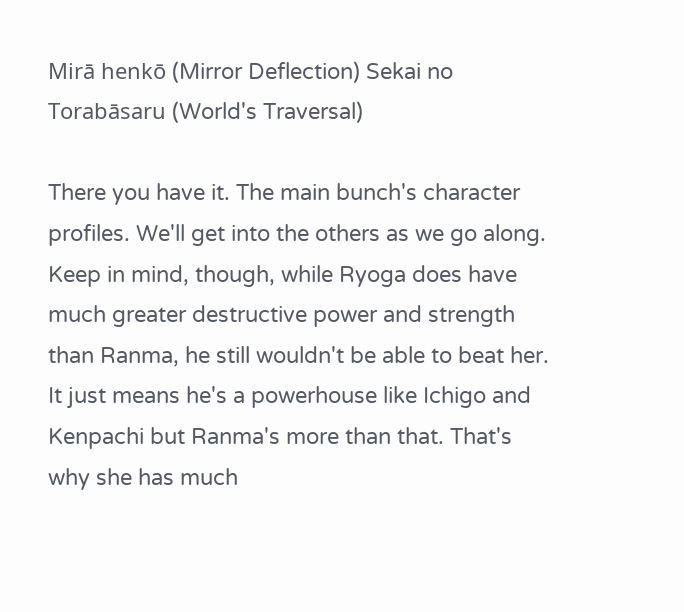Mirā henkō (Mirror Deflection) Sekai no Torabāsaru (World's Traversal)

There you have it. The main bunch's character profiles. We'll get into the others as we go along. Keep in mind, though, while Ryoga does have much greater destructive power and strength than Ranma, he still wouldn't be able to beat her. It just means he's a powerhouse like Ichigo and Kenpachi but Ranma's more than that. That's why she has much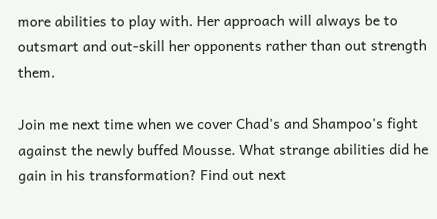more abilities to play with. Her approach will always be to outsmart and out-skill her opponents rather than out strength them.

Join me next time when we cover Chad's and Shampoo's fight against the newly buffed Mousse. What strange abilities did he gain in his transformation? Find out next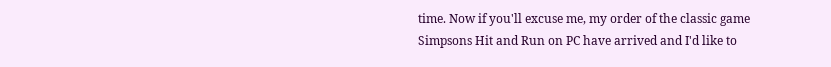time. Now if you'll excuse me, my order of the classic game Simpsons Hit and Run on PC have arrived and I'd like to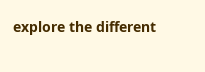explore the different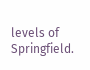levels of Springfield.